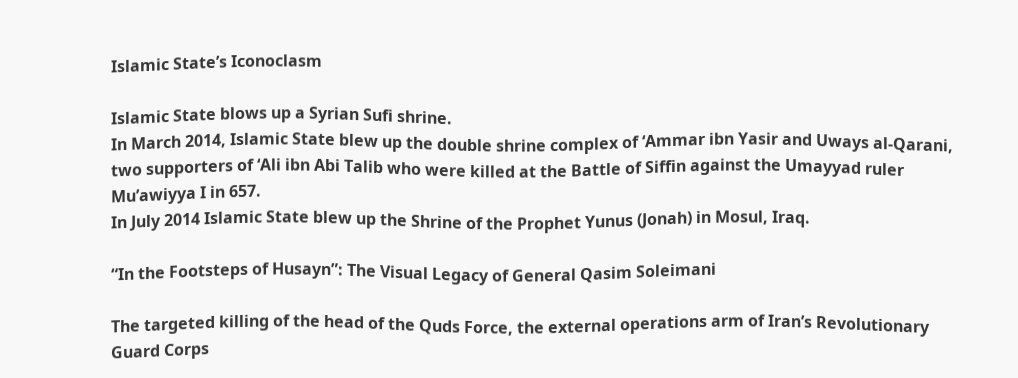Islamic State’s Iconoclasm

Islamic State blows up a Syrian Sufi shrine.
In March 2014, Islamic State blew up the double shrine complex of ‘Ammar ibn Yasir and Uways al-Qarani, two supporters of ‘Ali ibn Abi Talib who were killed at the Battle of Siffin against the Umayyad ruler Mu’awiyya I in 657.
In July 2014 Islamic State blew up the Shrine of the Prophet Yunus (Jonah) in Mosul, Iraq.

“In the Footsteps of Husayn”: The Visual Legacy of General Qasim Soleimani

The targeted killing of the head of the Quds Force, the external operations arm of Iran’s Revolutionary Guard Corps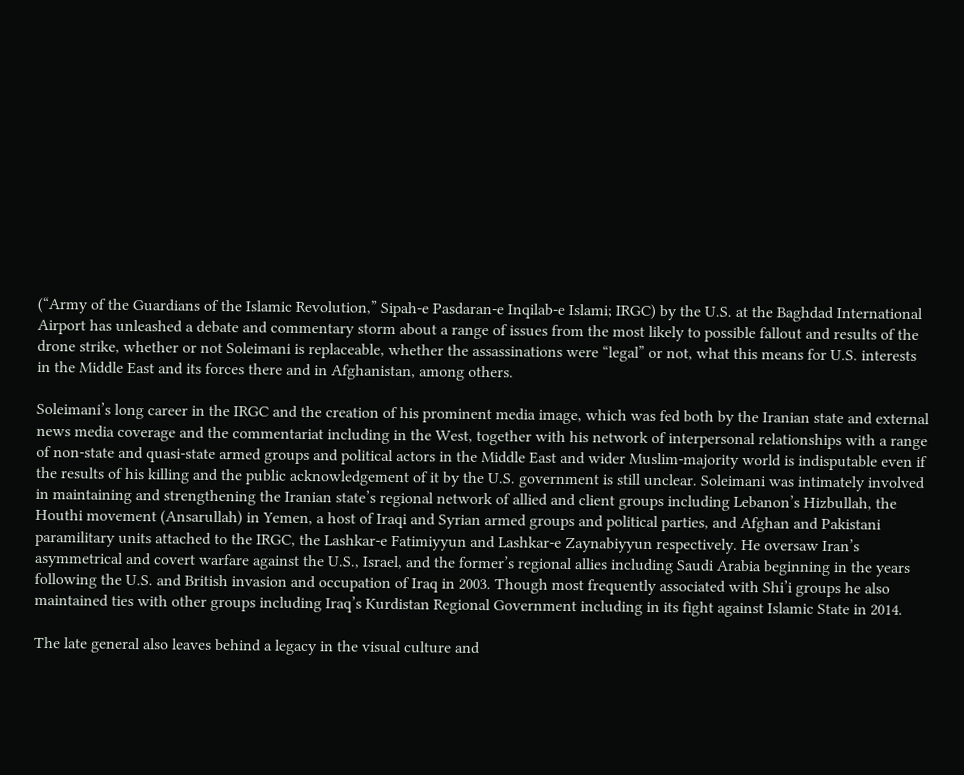(“Army of the Guardians of the Islamic Revolution,” Sipah-e Pasdaran-e Inqilab-e Islami; IRGC) by the U.S. at the Baghdad International Airport has unleashed a debate and commentary storm about a range of issues from the most likely to possible fallout and results of the drone strike, whether or not Soleimani is replaceable, whether the assassinations were “legal” or not, what this means for U.S. interests in the Middle East and its forces there and in Afghanistan, among others.

Soleimani’s long career in the IRGC and the creation of his prominent media image, which was fed both by the Iranian state and external news media coverage and the commentariat including in the West, together with his network of interpersonal relationships with a range of non-state and quasi-state armed groups and political actors in the Middle East and wider Muslim-majority world is indisputable even if the results of his killing and the public acknowledgement of it by the U.S. government is still unclear. Soleimani was intimately involved in maintaining and strengthening the Iranian state’s regional network of allied and client groups including Lebanon’s Hizbullah, the Houthi movement (Ansarullah) in Yemen, a host of Iraqi and Syrian armed groups and political parties, and Afghan and Pakistani paramilitary units attached to the IRGC, the Lashkar-e Fatimiyyun and Lashkar-e Zaynabiyyun respectively. He oversaw Iran’s asymmetrical and covert warfare against the U.S., Israel, and the former’s regional allies including Saudi Arabia beginning in the years following the U.S. and British invasion and occupation of Iraq in 2003. Though most frequently associated with Shi’i groups he also maintained ties with other groups including Iraq’s Kurdistan Regional Government including in its fight against Islamic State in 2014.

The late general also leaves behind a legacy in the visual culture and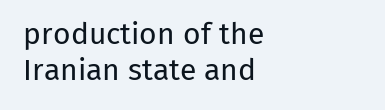production of the Iranian state and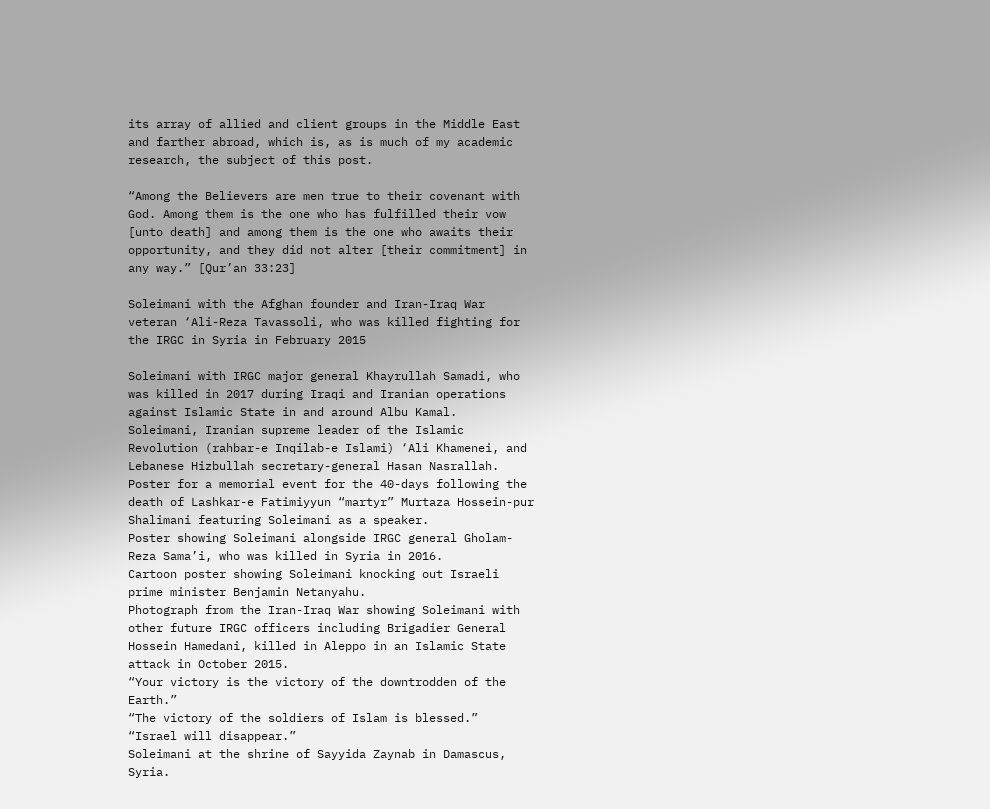its array of allied and client groups in the Middle East and farther abroad, which is, as is much of my academic research, the subject of this post.

“Among the Believers are men true to their covenant with God. Among them is the one who has fulfilled their vow [unto death] and among them is the one who awaits their opportunity, and they did not alter [their commitment] in any way.” [Qur’an 33:23]

Soleimani with the Afghan founder and Iran-Iraq War veteran ‘Ali-Reza Tavassoli, who was killed fighting for the IRGC in Syria in February 2015

Soleimani with IRGC major general Khayrullah Samadi, who was killed in 2017 during Iraqi and Iranian operations against Islamic State in and around Albu Kamal.
Soleimani, Iranian supreme leader of the Islamic Revolution (rahbar-e Inqilab-e Islami) ‘Ali Khamenei, and Lebanese Hizbullah secretary-general Hasan Nasrallah.
Poster for a memorial event for the 40-days following the death of Lashkar-e Fatimiyyun “martyr” Murtaza Hossein-pur Shalimani featuring Soleimani as a speaker.
Poster showing Soleimani alongside IRGC general Gholam-Reza Sama’i, who was killed in Syria in 2016.
Cartoon poster showing Soleimani knocking out Israeli prime minister Benjamin Netanyahu.
Photograph from the Iran-Iraq War showing Soleimani with other future IRGC officers including Brigadier General Hossein Hamedani, killed in Aleppo in an Islamic State attack in October 2015.
“Your victory is the victory of the downtrodden of the Earth.”
“The victory of the soldiers of Islam is blessed.”
“Israel will disappear.”
Soleimani at the shrine of Sayyida Zaynab in Damascus, Syria.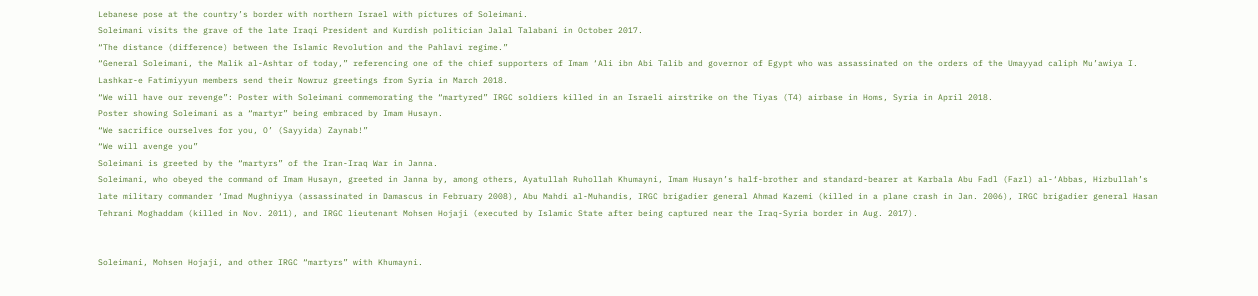Lebanese pose at the country’s border with northern Israel with pictures of Soleimani.
Soleimani visits the grave of the late Iraqi President and Kurdish politician Jalal Talabani in October 2017.
“The distance (difference) between the Islamic Revolution and the Pahlavi regime.”
“General Soleimani, the Malik al-Ashtar of today,” referencing one of the chief supporters of Imam ‘Ali ibn Abi Talib and governor of Egypt who was assassinated on the orders of the Umayyad caliph Mu’awiya I.
Lashkar-e Fatimiyyun members send their Nowruz greetings from Syria in March 2018.
“We will have our revenge”: Poster with Soleimani commemorating the “martyred” IRGC soldiers killed in an Israeli airstrike on the Tiyas (T4) airbase in Homs, Syria in April 2018.
Poster showing Soleimani as a “martyr” being embraced by Imam Husayn.
“We sacrifice ourselves for you, O’ (Sayyida) Zaynab!”
“We will avenge you”
Soleimani is greeted by the “martyrs” of the Iran-Iraq War in Janna.
Soleimani, who obeyed the command of Imam Husayn, greeted in Janna by, among others, Ayatullah Ruhollah Khumayni, Imam Husayn’s half-brother and standard-bearer at Karbala Abu Fadl (Fazl) al-‘Abbas, Hizbullah’s late military commander ‘Imad Mughniyya (assassinated in Damascus in February 2008), Abu Mahdi al-Muhandis, IRGC brigadier general Ahmad Kazemi (killed in a plane crash in Jan. 2006), IRGC brigadier general Hasan Tehrani Moghaddam (killed in Nov. 2011), and IRGC lieutenant Mohsen Hojaji (executed by Islamic State after being captured near the Iraq-Syria border in Aug. 2017).


Soleimani, Mohsen Hojaji, and other IRGC “martyrs” with Khumayni.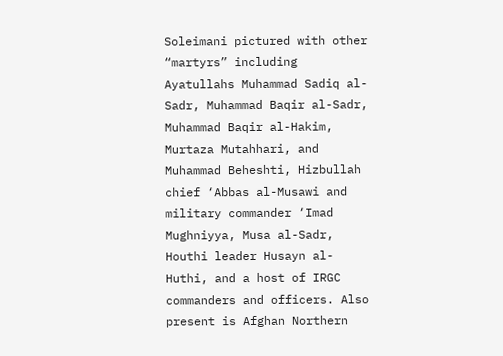Soleimani pictured with other “martyrs” including Ayatullahs Muhammad Sadiq al-Sadr, Muhammad Baqir al-Sadr, Muhammad Baqir al-Hakim, Murtaza Mutahhari, and Muhammad Beheshti, Hizbullah chief ‘Abbas al-Musawi and military commander ‘Imad Mughniyya, Musa al-Sadr, Houthi leader Husayn al-Huthi, and a host of IRGC commanders and officers. Also present is Afghan Northern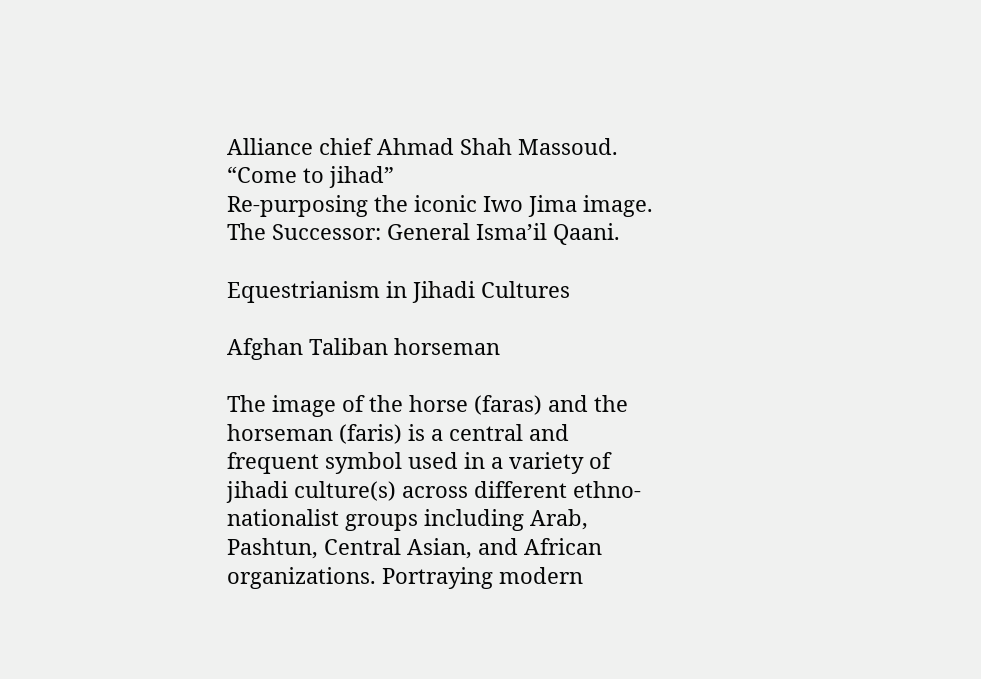Alliance chief Ahmad Shah Massoud.
“Come to jihad”
Re-purposing the iconic Iwo Jima image.
The Successor: General Isma’il Qaani.

Equestrianism in Jihadi Cultures

Afghan Taliban horseman

The image of the horse (faras) and the horseman (faris) is a central and frequent symbol used in a variety of jihadi culture(s) across different ethno-nationalist groups including Arab, Pashtun, Central Asian, and African organizations. Portraying modern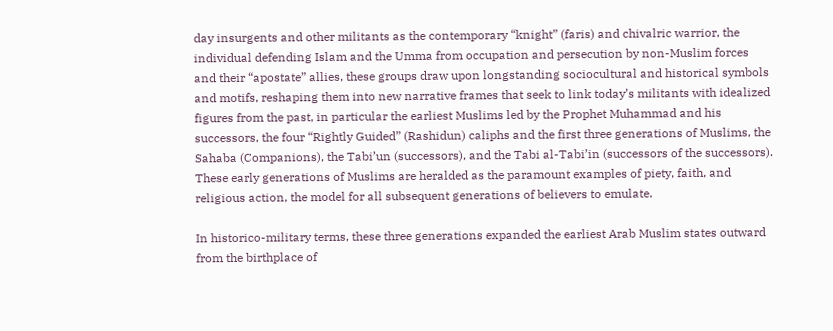day insurgents and other militants as the contemporary “knight” (faris) and chivalric warrior, the individual defending Islam and the Umma from occupation and persecution by non-Muslim forces and their “apostate” allies, these groups draw upon longstanding sociocultural and historical symbols and motifs, reshaping them into new narrative frames that seek to link today’s militants with idealized figures from the past, in particular the earliest Muslims led by the Prophet Muhammad and his successors, the four “Rightly Guided” (Rashidun) caliphs and the first three generations of Muslims, the Sahaba (Companions), the Tabi’un (successors), and the Tabi al-Tabi’in (successors of the successors). These early generations of Muslims are heralded as the paramount examples of piety, faith, and religious action, the model for all subsequent generations of believers to emulate.

In historico-military terms, these three generations expanded the earliest Arab Muslim states outward from the birthplace of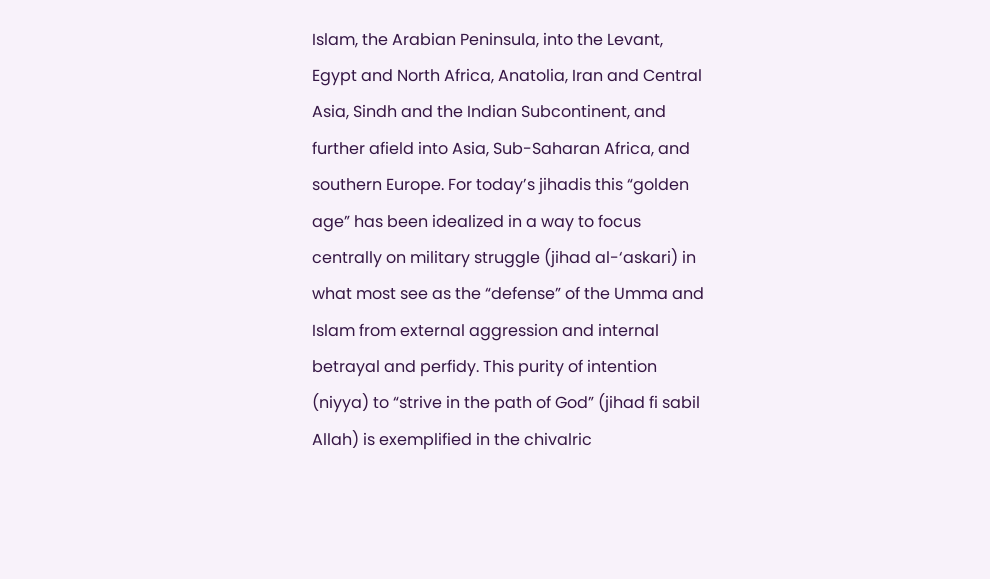Islam, the Arabian Peninsula, into the Levant, Egypt and North Africa, Anatolia, Iran and Central Asia, Sindh and the Indian Subcontinent, and further afield into Asia, Sub-Saharan Africa, and southern Europe. For today’s jihadis this “golden age” has been idealized in a way to focus centrally on military struggle (jihad al-‘askari) in what most see as the “defense” of the Umma and Islam from external aggression and internal betrayal and perfidy. This purity of intention (niyya) to “strive in the path of God” (jihad fi sabil Allah) is exemplified in the chivalric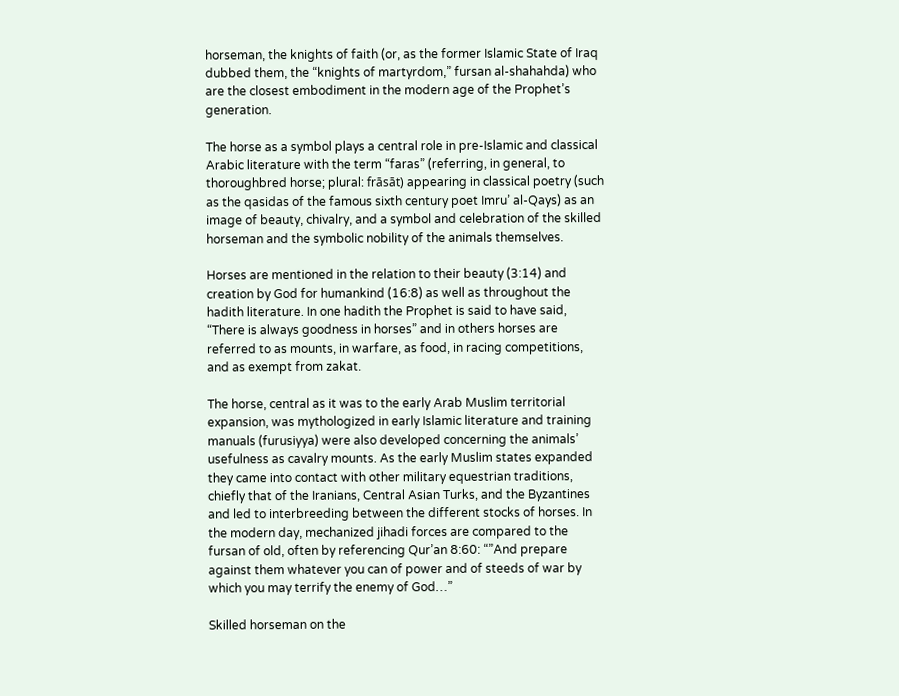horseman, the knights of faith (or, as the former Islamic State of Iraq dubbed them, the “knights of martyrdom,” fursan al-shahahda) who are the closest embodiment in the modern age of the Prophet’s generation.

The horse as a symbol plays a central role in pre-Islamic and classical Arabic literature with the term “faras” (referring, in general, to thoroughbred horse; plural: frāsāt) appearing in classical poetry (such as the qasidas of the famous sixth century poet Imru’ al-Qays) as an image of beauty, chivalry, and a symbol and celebration of the skilled horseman and the symbolic nobility of the animals themselves.

Horses are mentioned in the relation to their beauty (3:14) and creation by God for humankind (16:8) as well as throughout the hadith literature. In one hadith the Prophet is said to have said, “There is always goodness in horses” and in others horses are referred to as mounts, in warfare, as food, in racing competitions, and as exempt from zakat.

The horse, central as it was to the early Arab Muslim territorial expansion, was mythologized in early Islamic literature and training manuals (furusiyya) were also developed concerning the animals’ usefulness as cavalry mounts. As the early Muslim states expanded they came into contact with other military equestrian traditions, chiefly that of the Iranians, Central Asian Turks, and the Byzantines and led to interbreeding between the different stocks of horses. In the modern day, mechanized jihadi forces are compared to the fursan of old, often by referencing Qur’an 8:60: “”And prepare against them whatever you can of power and of steeds of war by which you may terrify the enemy of God…”

Skilled horseman on the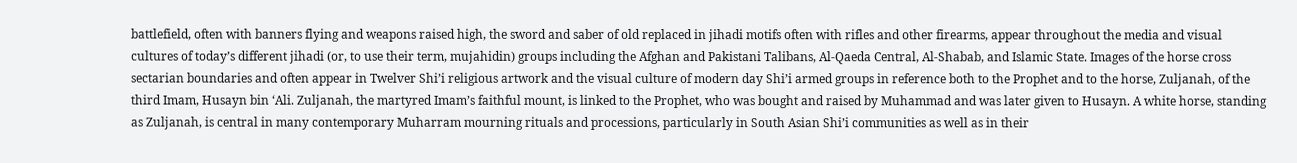battlefield, often with banners flying and weapons raised high, the sword and saber of old replaced in jihadi motifs often with rifles and other firearms, appear throughout the media and visual cultures of today’s different jihadi (or, to use their term, mujahidin) groups including the Afghan and Pakistani Talibans, Al-Qaeda Central, Al-Shabab, and Islamic State. Images of the horse cross sectarian boundaries and often appear in Twelver Shi’i religious artwork and the visual culture of modern day Shi’i armed groups in reference both to the Prophet and to the horse, Zuljanah, of the third Imam, Husayn bin ‘Ali. Zuljanah, the martyred Imam’s faithful mount, is linked to the Prophet, who was bought and raised by Muhammad and was later given to Husayn. A white horse, standing as Zuljanah, is central in many contemporary Muharram mourning rituals and processions, particularly in South Asian Shi’i communities as well as in their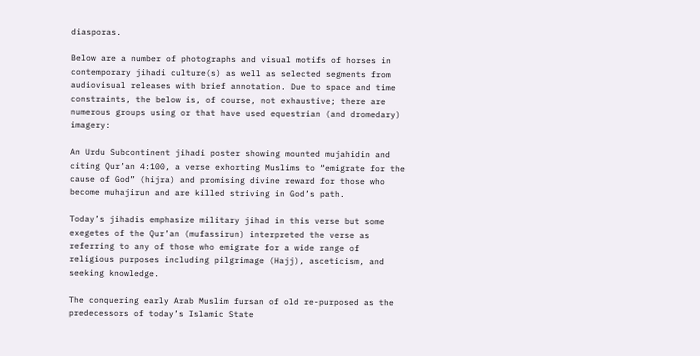diasporas.

Below are a number of photographs and visual motifs of horses in contemporary jihadi culture(s) as well as selected segments from audiovisual releases with brief annotation. Due to space and time constraints, the below is, of course, not exhaustive; there are numerous groups using or that have used equestrian (and dromedary) imagery:

An Urdu Subcontinent jihadi poster showing mounted mujahidin and citing Qur’an 4:100, a verse exhorting Muslims to “emigrate for the cause of God” (hijra) and promising divine reward for those who become muhajirun and are killed striving in God’s path.

Today’s jihadis emphasize military jihad in this verse but some exegetes of the Qur’an (mufassirun) interpreted the verse as referring to any of those who emigrate for a wide range of religious purposes including pilgrimage (Hajj), asceticism, and seeking knowledge.

The conquering early Arab Muslim fursan of old re-purposed as the predecessors of today’s Islamic State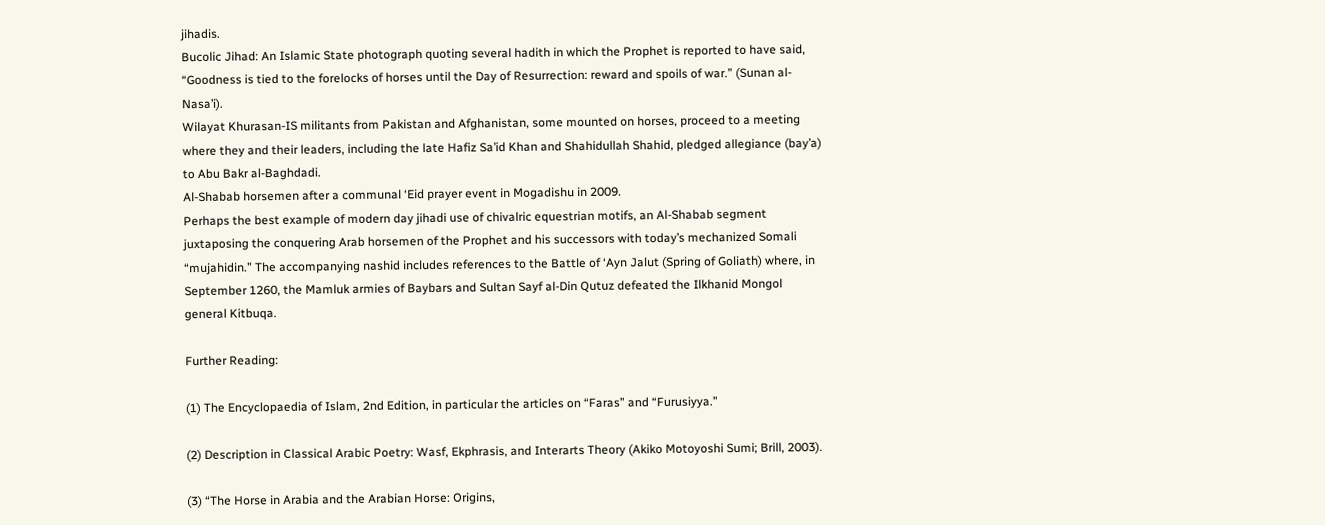jihadis.
Bucolic Jihad: An Islamic State photograph quoting several hadith in which the Prophet is reported to have said, “Goodness is tied to the forelocks of horses until the Day of Resurrection: reward and spoils of war.” (Sunan al-Nasa’i).
Wilayat Khurasan-IS militants from Pakistan and Afghanistan, some mounted on horses, proceed to a meeting where they and their leaders, including the late Hafiz Sa’id Khan and Shahidullah Shahid, pledged allegiance (bay’a) to Abu Bakr al-Baghdadi.
Al-Shabab horsemen after a communal ‘Eid prayer event in Mogadishu in 2009.
Perhaps the best example of modern day jihadi use of chivalric equestrian motifs, an Al-Shabab segment juxtaposing the conquering Arab horsemen of the Prophet and his successors with today’s mechanized Somali “mujahidin.” The accompanying nashid includes references to the Battle of ‘Ayn Jalut (Spring of Goliath) where, in September 1260, the Mamluk armies of Baybars and Sultan Sayf al-Din Qutuz defeated the Ilkhanid Mongol general Kitbuqa.

Further Reading:

(1) The Encyclopaedia of Islam, 2nd Edition, in particular the articles on “Faras” and “Furusiyya.”

(2) Description in Classical Arabic Poetry: Wasf, Ekphrasis, and Interarts Theory (Akiko Motoyoshi Sumi; Brill, 2003).

(3) “The Horse in Arabia and the Arabian Horse: Origins,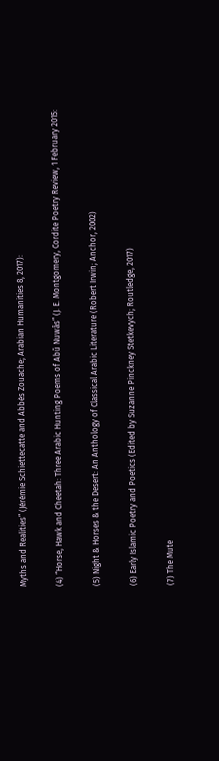Myths and Realities” (Jérémie Schiettecatte and Abbès Zouache; Arabian Humanities 8, 2017):

(4) “Horse, Hawk and Cheetah: Three Arabic Hunting Poems of Abū Nuwās” (J. E. Montgomery, Cordite Poetry Review, 1 February 2015:

(5) Night & Horses & the Desert: An Anthology of Classical Arabic Literature (Robert Irwin; Anchor, 2002)

(6) Early Islamic Poetry and Poetics (Edited by Suzanne Pinckney Stetkevych; Routledge, 2017)

(7) The Mute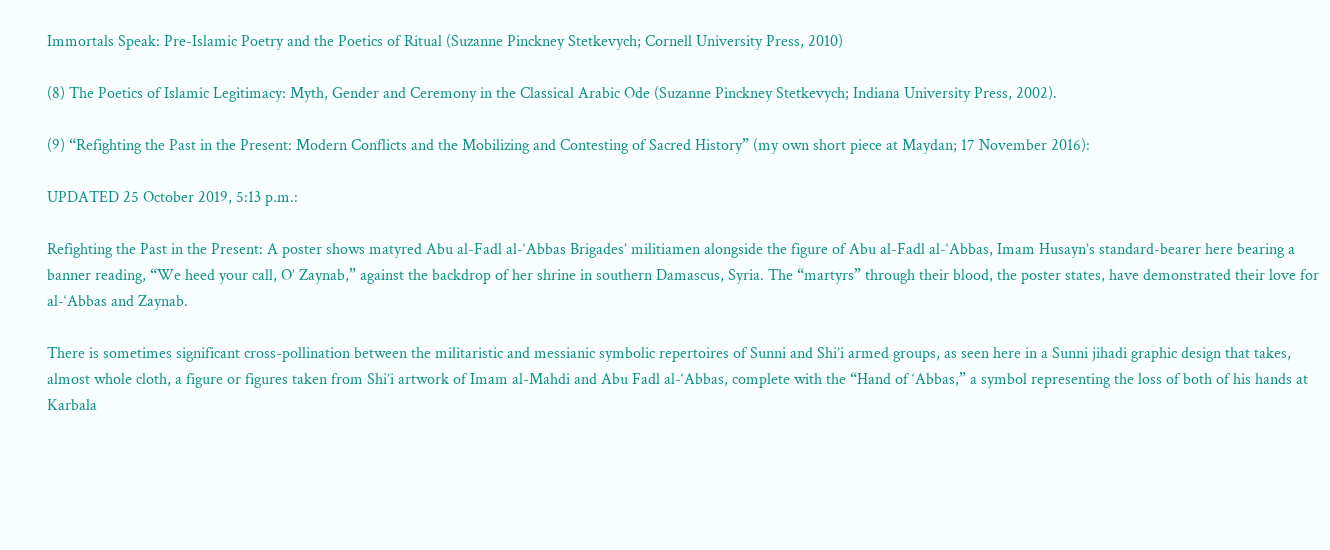Immortals Speak: Pre-Islamic Poetry and the Poetics of Ritual (Suzanne Pinckney Stetkevych; Cornell University Press, 2010)

(8) The Poetics of Islamic Legitimacy: Myth, Gender and Ceremony in the Classical Arabic Ode (Suzanne Pinckney Stetkevych; Indiana University Press, 2002).

(9) “Refighting the Past in the Present: Modern Conflicts and the Mobilizing and Contesting of Sacred History” (my own short piece at Maydan; 17 November 2016):

UPDATED 25 October 2019, 5:13 p.m.:

Refighting the Past in the Present: A poster shows matyred Abu al-Fadl al-‘Abbas Brigades’ militiamen alongside the figure of Abu al-Fadl al-‘Abbas, Imam Husayn’s standard-bearer here bearing a banner reading, “We heed your call, O’ Zaynab,” against the backdrop of her shrine in southern Damascus, Syria. The “martyrs” through their blood, the poster states, have demonstrated their love for al-‘Abbas and Zaynab.

There is sometimes significant cross-pollination between the militaristic and messianic symbolic repertoires of Sunni and Shi’i armed groups, as seen here in a Sunni jihadi graphic design that takes, almost whole cloth, a figure or figures taken from Shi’i artwork of Imam al-Mahdi and Abu Fadl al-‘Abbas, complete with the “Hand of ‘Abbas,” a symbol representing the loss of both of his hands at Karbala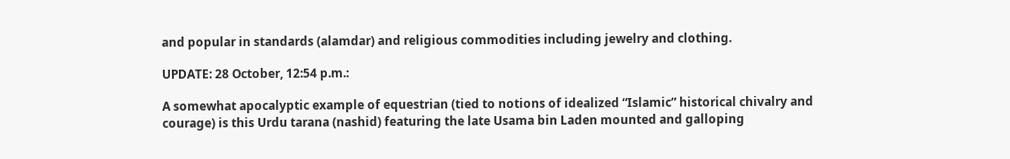and popular in standards (alamdar) and religious commodities including jewelry and clothing.

UPDATE: 28 October, 12:54 p.m.:

A somewhat apocalyptic example of equestrian (tied to notions of idealized “Islamic” historical chivalry and courage) is this Urdu tarana (nashid) featuring the late Usama bin Laden mounted and galloping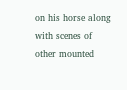on his horse along with scenes of other mounted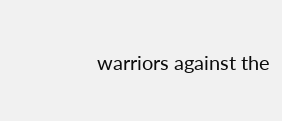warriors against the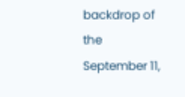backdrop of the September 11,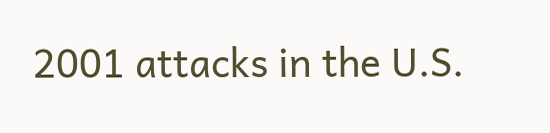2001 attacks in the U.S.